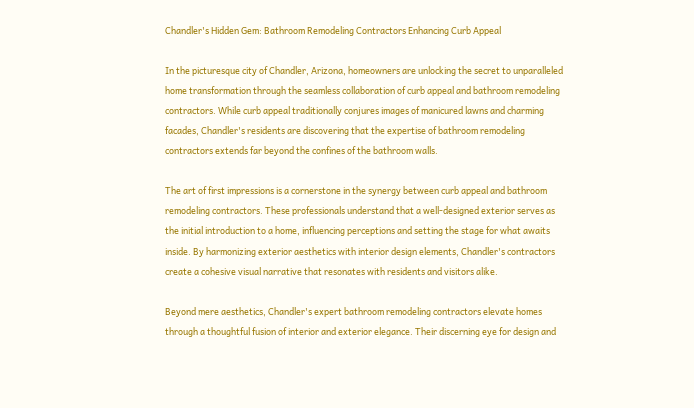Chandler's Hidden Gem: Bathroom Remodeling Contractors Enhancing Curb Appeal

In the picturesque city of Chandler, Arizona, homeowners are unlocking the secret to unparalleled home transformation through the seamless collaboration of curb appeal and bathroom remodeling contractors. While curb appeal traditionally conjures images of manicured lawns and charming facades, Chandler's residents are discovering that the expertise of bathroom remodeling contractors extends far beyond the confines of the bathroom walls.

The art of first impressions is a cornerstone in the synergy between curb appeal and bathroom remodeling contractors. These professionals understand that a well-designed exterior serves as the initial introduction to a home, influencing perceptions and setting the stage for what awaits inside. By harmonizing exterior aesthetics with interior design elements, Chandler's contractors create a cohesive visual narrative that resonates with residents and visitors alike.

Beyond mere aesthetics, Chandler's expert bathroom remodeling contractors elevate homes through a thoughtful fusion of interior and exterior elegance. Their discerning eye for design and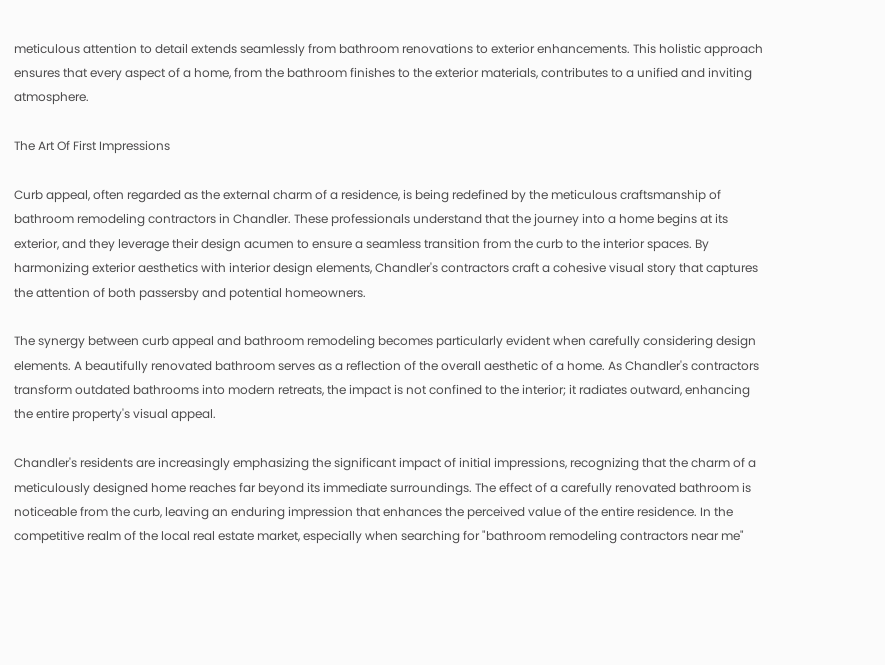meticulous attention to detail extends seamlessly from bathroom renovations to exterior enhancements. This holistic approach ensures that every aspect of a home, from the bathroom finishes to the exterior materials, contributes to a unified and inviting atmosphere.

The Art Of First Impressions

Curb appeal, often regarded as the external charm of a residence, is being redefined by the meticulous craftsmanship of bathroom remodeling contractors in Chandler. These professionals understand that the journey into a home begins at its exterior, and they leverage their design acumen to ensure a seamless transition from the curb to the interior spaces. By harmonizing exterior aesthetics with interior design elements, Chandler's contractors craft a cohesive visual story that captures the attention of both passersby and potential homeowners.

The synergy between curb appeal and bathroom remodeling becomes particularly evident when carefully considering design elements. A beautifully renovated bathroom serves as a reflection of the overall aesthetic of a home. As Chandler's contractors transform outdated bathrooms into modern retreats, the impact is not confined to the interior; it radiates outward, enhancing the entire property's visual appeal.

Chandler's residents are increasingly emphasizing the significant impact of initial impressions, recognizing that the charm of a meticulously designed home reaches far beyond its immediate surroundings. The effect of a carefully renovated bathroom is noticeable from the curb, leaving an enduring impression that enhances the perceived value of the entire residence. In the competitive realm of the local real estate market, especially when searching for "bathroom remodeling contractors near me"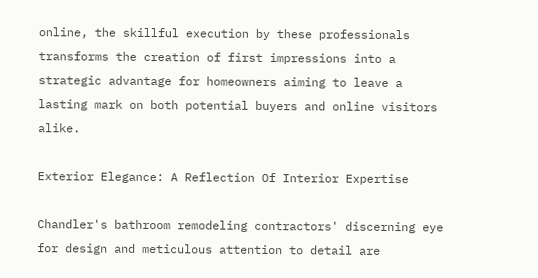online, the skillful execution by these professionals transforms the creation of first impressions into a strategic advantage for homeowners aiming to leave a lasting mark on both potential buyers and online visitors alike.

Exterior Elegance: A Reflection Of Interior Expertise

Chandler's bathroom remodeling contractors' discerning eye for design and meticulous attention to detail are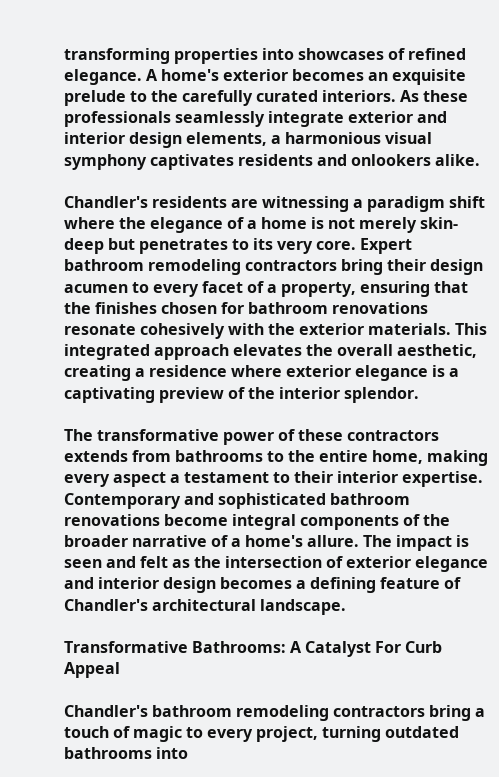transforming properties into showcases of refined elegance. A home's exterior becomes an exquisite prelude to the carefully curated interiors. As these professionals seamlessly integrate exterior and interior design elements, a harmonious visual symphony captivates residents and onlookers alike.

Chandler's residents are witnessing a paradigm shift where the elegance of a home is not merely skin-deep but penetrates to its very core. Expert bathroom remodeling contractors bring their design acumen to every facet of a property, ensuring that the finishes chosen for bathroom renovations resonate cohesively with the exterior materials. This integrated approach elevates the overall aesthetic, creating a residence where exterior elegance is a captivating preview of the interior splendor.

The transformative power of these contractors extends from bathrooms to the entire home, making every aspect a testament to their interior expertise. Contemporary and sophisticated bathroom renovations become integral components of the broader narrative of a home's allure. The impact is seen and felt as the intersection of exterior elegance and interior design becomes a defining feature of Chandler's architectural landscape.

Transformative Bathrooms: A Catalyst For Curb Appeal

Chandler's bathroom remodeling contractors bring a touch of magic to every project, turning outdated bathrooms into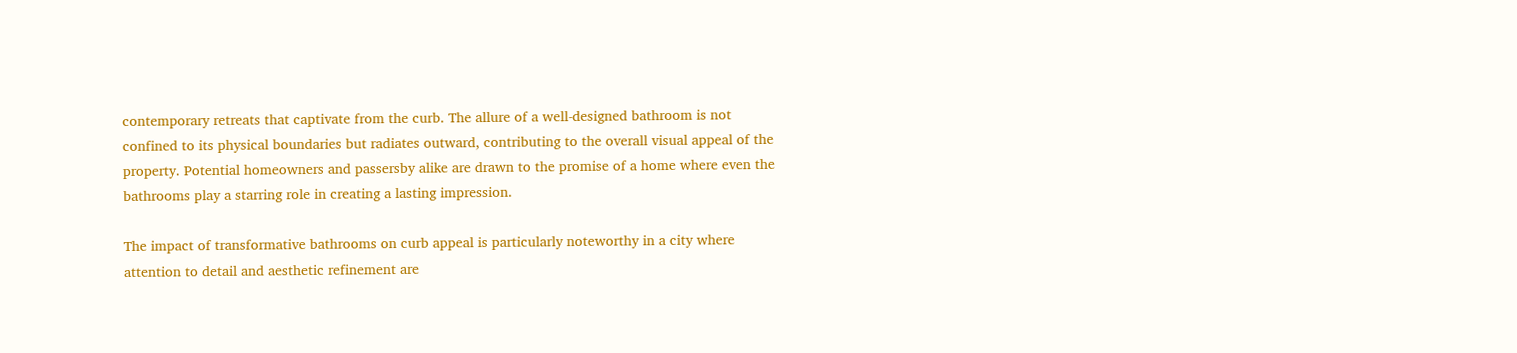contemporary retreats that captivate from the curb. The allure of a well-designed bathroom is not confined to its physical boundaries but radiates outward, contributing to the overall visual appeal of the property. Potential homeowners and passersby alike are drawn to the promise of a home where even the bathrooms play a starring role in creating a lasting impression.

The impact of transformative bathrooms on curb appeal is particularly noteworthy in a city where attention to detail and aesthetic refinement are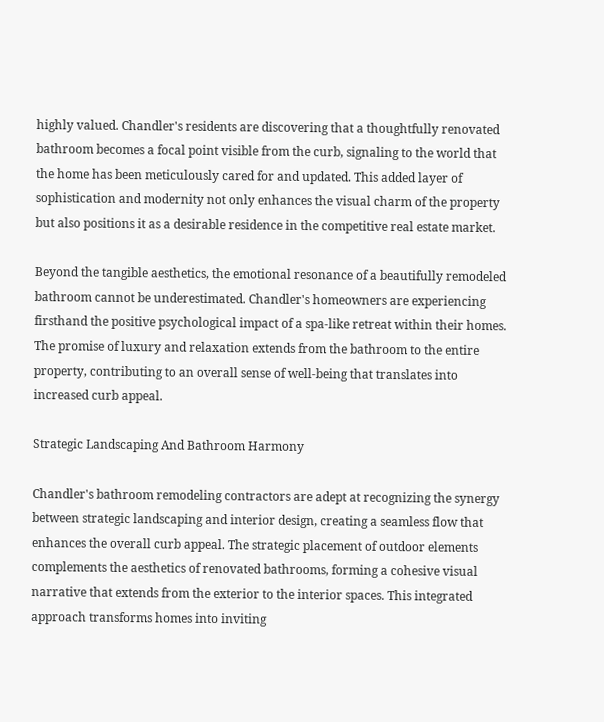highly valued. Chandler's residents are discovering that a thoughtfully renovated bathroom becomes a focal point visible from the curb, signaling to the world that the home has been meticulously cared for and updated. This added layer of sophistication and modernity not only enhances the visual charm of the property but also positions it as a desirable residence in the competitive real estate market.

Beyond the tangible aesthetics, the emotional resonance of a beautifully remodeled bathroom cannot be underestimated. Chandler's homeowners are experiencing firsthand the positive psychological impact of a spa-like retreat within their homes. The promise of luxury and relaxation extends from the bathroom to the entire property, contributing to an overall sense of well-being that translates into increased curb appeal.

Strategic Landscaping And Bathroom Harmony

Chandler's bathroom remodeling contractors are adept at recognizing the synergy between strategic landscaping and interior design, creating a seamless flow that enhances the overall curb appeal. The strategic placement of outdoor elements complements the aesthetics of renovated bathrooms, forming a cohesive visual narrative that extends from the exterior to the interior spaces. This integrated approach transforms homes into inviting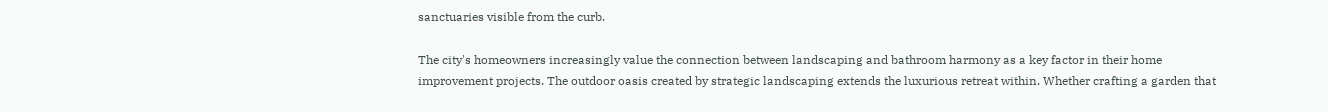sanctuaries visible from the curb.

The city's homeowners increasingly value the connection between landscaping and bathroom harmony as a key factor in their home improvement projects. The outdoor oasis created by strategic landscaping extends the luxurious retreat within. Whether crafting a garden that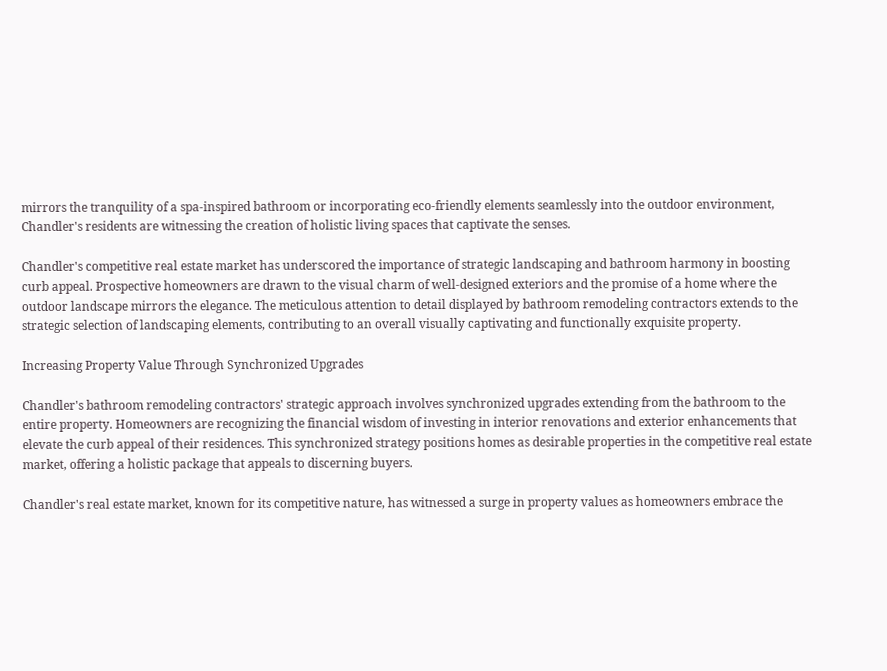mirrors the tranquility of a spa-inspired bathroom or incorporating eco-friendly elements seamlessly into the outdoor environment, Chandler's residents are witnessing the creation of holistic living spaces that captivate the senses.

Chandler's competitive real estate market has underscored the importance of strategic landscaping and bathroom harmony in boosting curb appeal. Prospective homeowners are drawn to the visual charm of well-designed exteriors and the promise of a home where the outdoor landscape mirrors the elegance. The meticulous attention to detail displayed by bathroom remodeling contractors extends to the strategic selection of landscaping elements, contributing to an overall visually captivating and functionally exquisite property.

Increasing Property Value Through Synchronized Upgrades

Chandler's bathroom remodeling contractors' strategic approach involves synchronized upgrades extending from the bathroom to the entire property. Homeowners are recognizing the financial wisdom of investing in interior renovations and exterior enhancements that elevate the curb appeal of their residences. This synchronized strategy positions homes as desirable properties in the competitive real estate market, offering a holistic package that appeals to discerning buyers.

Chandler's real estate market, known for its competitive nature, has witnessed a surge in property values as homeowners embrace the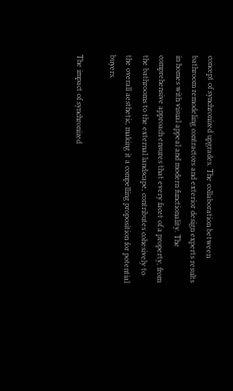concept of synchronized upgrades. The collaboration between bathroom remodeling contractors and exterior design experts results in homes with visual appeal and modern functionality. The comprehensive approach ensures that every facet of a property, from the bathrooms to the external landscape, contributes cohesively to the overall aesthetic, making it a compelling proposition for potential buyers.

The impact of synchronized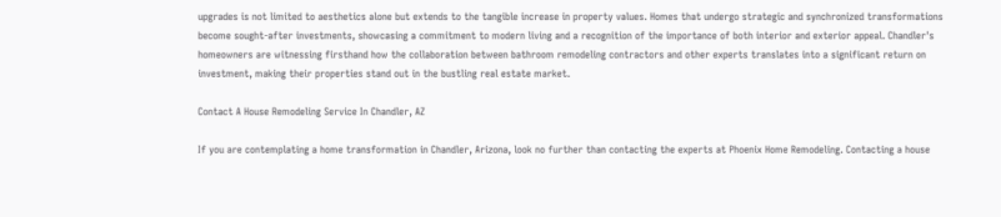upgrades is not limited to aesthetics alone but extends to the tangible increase in property values. Homes that undergo strategic and synchronized transformations become sought-after investments, showcasing a commitment to modern living and a recognition of the importance of both interior and exterior appeal. Chandler's homeowners are witnessing firsthand how the collaboration between bathroom remodeling contractors and other experts translates into a significant return on investment, making their properties stand out in the bustling real estate market.

Contact A House Remodeling Service In Chandler, AZ

If you are contemplating a home transformation in Chandler, Arizona, look no further than contacting the experts at Phoenix Home Remodeling. Contacting a house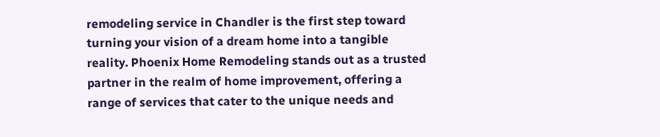remodeling service in Chandler is the first step toward turning your vision of a dream home into a tangible reality. Phoenix Home Remodeling stands out as a trusted partner in the realm of home improvement, offering a range of services that cater to the unique needs and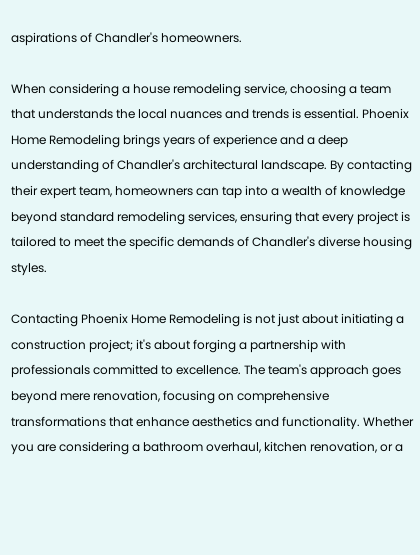aspirations of Chandler's homeowners.

When considering a house remodeling service, choosing a team that understands the local nuances and trends is essential. Phoenix Home Remodeling brings years of experience and a deep understanding of Chandler's architectural landscape. By contacting their expert team, homeowners can tap into a wealth of knowledge beyond standard remodeling services, ensuring that every project is tailored to meet the specific demands of Chandler's diverse housing styles.

Contacting Phoenix Home Remodeling is not just about initiating a construction project; it's about forging a partnership with professionals committed to excellence. The team's approach goes beyond mere renovation, focusing on comprehensive transformations that enhance aesthetics and functionality. Whether you are considering a bathroom overhaul, kitchen renovation, or a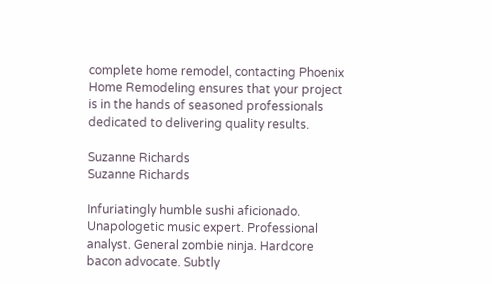complete home remodel, contacting Phoenix Home Remodeling ensures that your project is in the hands of seasoned professionals dedicated to delivering quality results.

Suzanne Richards
Suzanne Richards

Infuriatingly humble sushi aficionado. Unapologetic music expert. Professional analyst. General zombie ninja. Hardcore bacon advocate. Subtly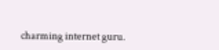charming internet guru.